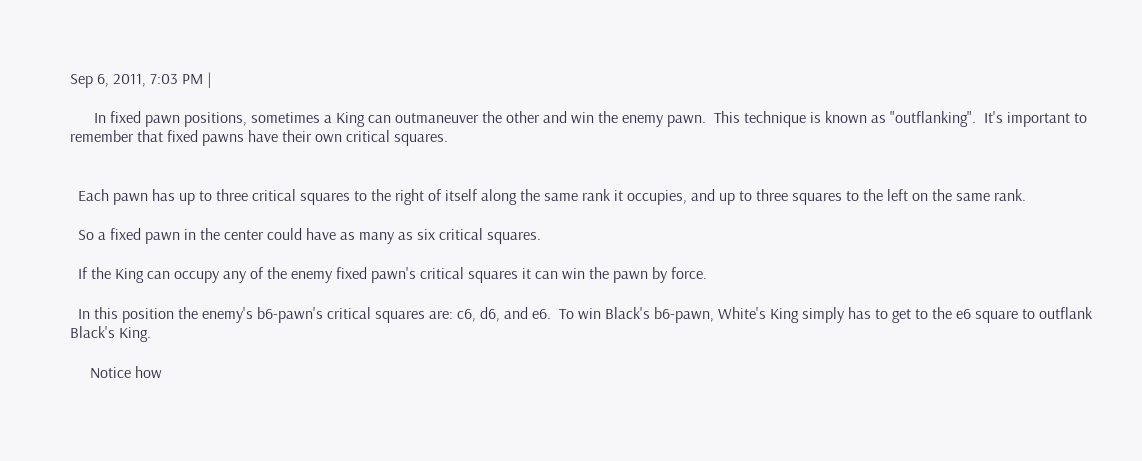Sep 6, 2011, 7:03 PM |

      In fixed pawn positions, sometimes a King can outmaneuver the other and win the enemy pawn.  This technique is known as "outflanking".  It's important to remember that fixed pawns have their own critical squares.


  Each pawn has up to three critical squares to the right of itself along the same rank it occupies, and up to three squares to the left on the same rank.

  So a fixed pawn in the center could have as many as six critical squares.

  If the King can occupy any of the enemy fixed pawn's critical squares it can win the pawn by force.

  In this position the enemy's b6-pawn's critical squares are: c6, d6, and e6.  To win Black's b6-pawn, White's King simply has to get to the e6 square to outflank Black's King.

     Notice how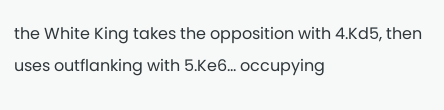the White King takes the opposition with 4.Kd5, then uses outflanking with 5.Ke6... occupying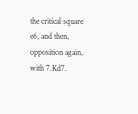the critical square e6, and then, opposition again, with 7.Kd7.